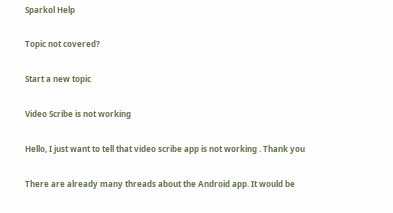Sparkol Help

Topic not covered?

Start a new topic

Video Scribe is not working

Hello, I just want to tell that video scribe app is not working . Thank you

There are already many threads about the Android app. It would be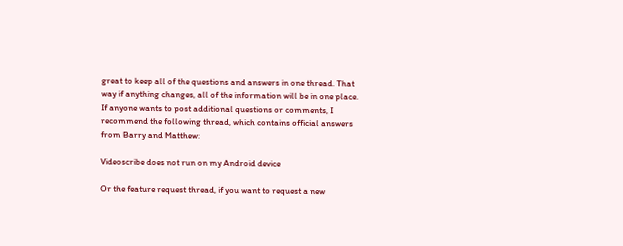great to keep all of the questions and answers in one thread. That way if anything changes, all of the information will be in one place. If anyone wants to post additional questions or comments, I recommend the following thread, which contains official answers from Barry and Matthew:

Videoscribe does not run on my Android device

Or the feature request thread, if you want to request a new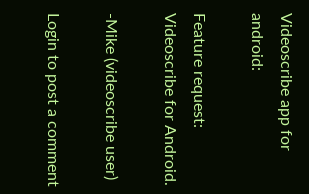Videoscribe app for android:

Feature request: Videoscribe for Android.

-Mike (videoscribe user)

Login to post a comment